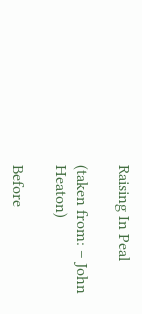Raising In Peal

(taken from: – John Heaton)

Before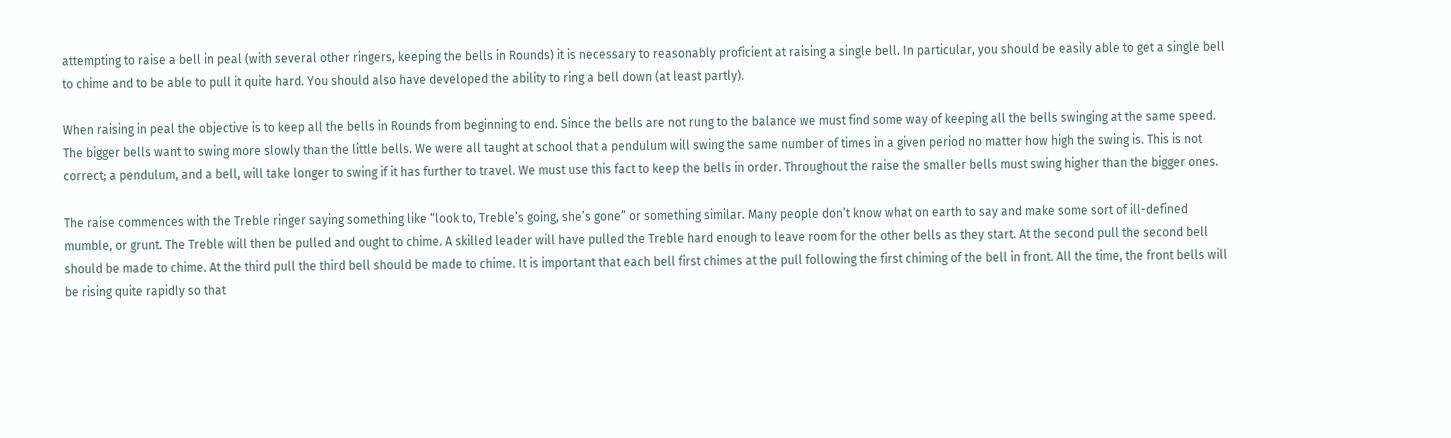attempting to raise a bell in peal (with several other ringers, keeping the bells in Rounds) it is necessary to reasonably proficient at raising a single bell. In particular, you should be easily able to get a single bell to chime and to be able to pull it quite hard. You should also have developed the ability to ring a bell down (at least partly).

When raising in peal the objective is to keep all the bells in Rounds from beginning to end. Since the bells are not rung to the balance we must find some way of keeping all the bells swinging at the same speed. The bigger bells want to swing more slowly than the little bells. We were all taught at school that a pendulum will swing the same number of times in a given period no matter how high the swing is. This is not correct; a pendulum, and a bell, will take longer to swing if it has further to travel. We must use this fact to keep the bells in order. Throughout the raise the smaller bells must swing higher than the bigger ones.

The raise commences with the Treble ringer saying something like “look to, Treble’s going, she’s gone” or something similar. Many people don’t know what on earth to say and make some sort of ill-defined mumble, or grunt. The Treble will then be pulled and ought to chime. A skilled leader will have pulled the Treble hard enough to leave room for the other bells as they start. At the second pull the second bell should be made to chime. At the third pull the third bell should be made to chime. It is important that each bell first chimes at the pull following the first chiming of the bell in front. All the time, the front bells will be rising quite rapidly so that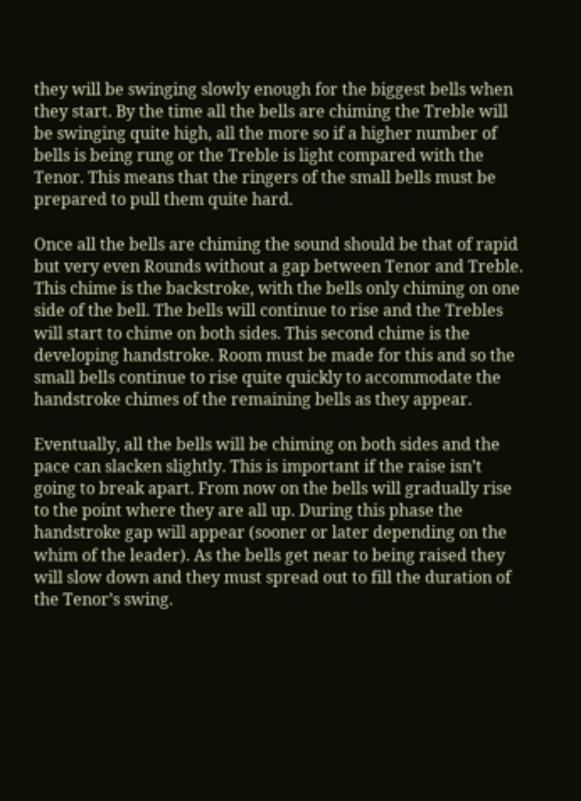they will be swinging slowly enough for the biggest bells when they start. By the time all the bells are chiming the Treble will be swinging quite high, all the more so if a higher number of bells is being rung or the Treble is light compared with the Tenor. This means that the ringers of the small bells must be prepared to pull them quite hard.

Once all the bells are chiming the sound should be that of rapid but very even Rounds without a gap between Tenor and Treble. This chime is the backstroke, with the bells only chiming on one side of the bell. The bells will continue to rise and the Trebles will start to chime on both sides. This second chime is the developing handstroke. Room must be made for this and so the small bells continue to rise quite quickly to accommodate the handstroke chimes of the remaining bells as they appear.

Eventually, all the bells will be chiming on both sides and the pace can slacken slightly. This is important if the raise isn’t going to break apart. From now on the bells will gradually rise to the point where they are all up. During this phase the handstroke gap will appear (sooner or later depending on the whim of the leader). As the bells get near to being raised they will slow down and they must spread out to fill the duration of the Tenor’s swing.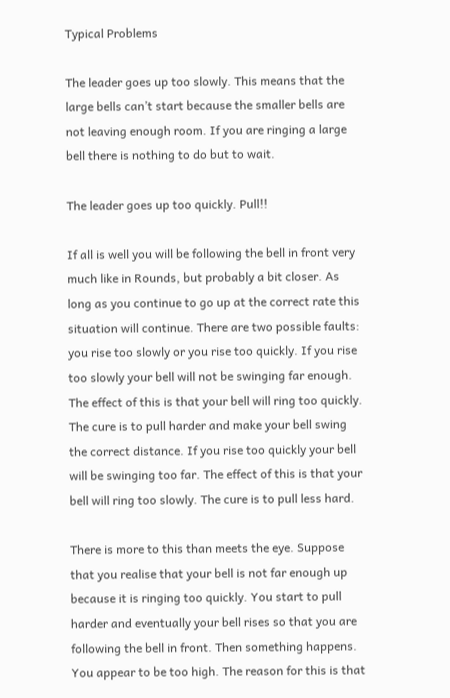Typical Problems

The leader goes up too slowly. This means that the large bells can’t start because the smaller bells are not leaving enough room. If you are ringing a large bell there is nothing to do but to wait.

The leader goes up too quickly. Pull!!

If all is well you will be following the bell in front very much like in Rounds, but probably a bit closer. As long as you continue to go up at the correct rate this situation will continue. There are two possible faults: you rise too slowly or you rise too quickly. If you rise too slowly your bell will not be swinging far enough. The effect of this is that your bell will ring too quickly. The cure is to pull harder and make your bell swing the correct distance. If you rise too quickly your bell will be swinging too far. The effect of this is that your bell will ring too slowly. The cure is to pull less hard.

There is more to this than meets the eye. Suppose that you realise that your bell is not far enough up because it is ringing too quickly. You start to pull harder and eventually your bell rises so that you are following the bell in front. Then something happens. You appear to be too high. The reason for this is that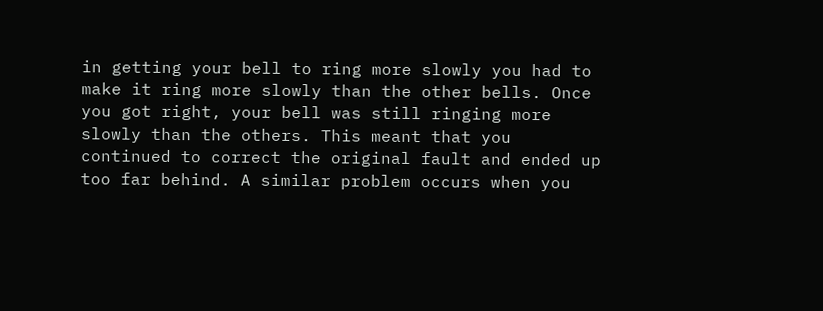in getting your bell to ring more slowly you had to make it ring more slowly than the other bells. Once you got right, your bell was still ringing more slowly than the others. This meant that you continued to correct the original fault and ended up too far behind. A similar problem occurs when you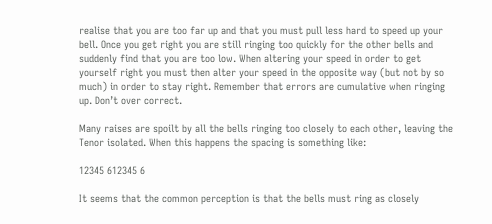realise that you are too far up and that you must pull less hard to speed up your bell. Once you get right you are still ringing too quickly for the other bells and suddenly find that you are too low. When altering your speed in order to get yourself right you must then alter your speed in the opposite way (but not by so much) in order to stay right. Remember that errors are cumulative when ringing up. Don’t over correct.

Many raises are spoilt by all the bells ringing too closely to each other, leaving the Tenor isolated. When this happens the spacing is something like:

12345 612345 6

It seems that the common perception is that the bells must ring as closely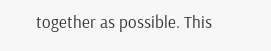together as possible. This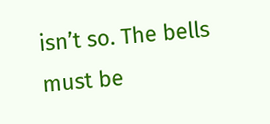isn’t so. The bells must be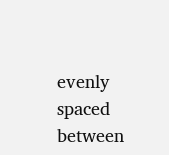evenly spaced between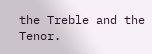the Treble and the Tenor.